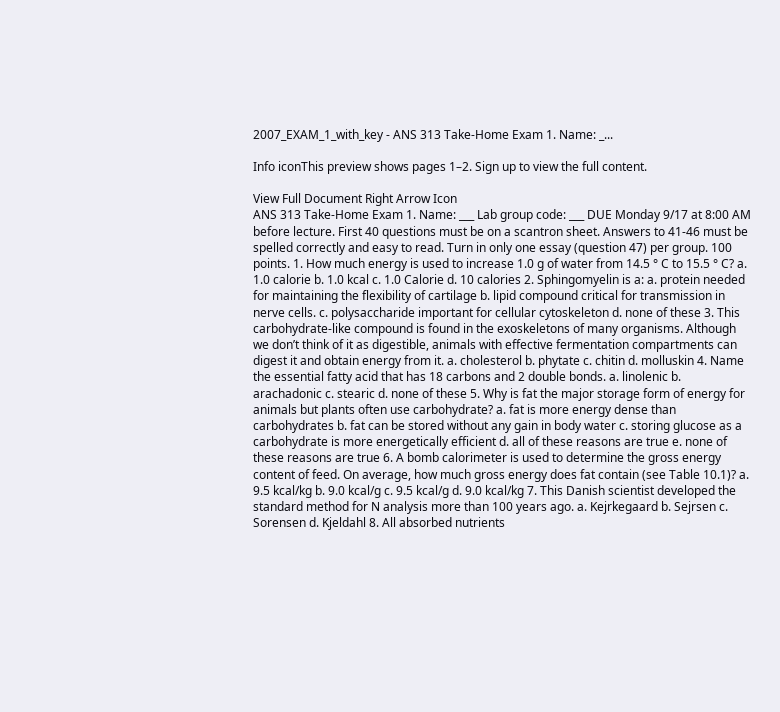2007_EXAM_1_with_key - ANS 313 Take-Home Exam 1. Name: _...

Info iconThis preview shows pages 1–2. Sign up to view the full content.

View Full Document Right Arrow Icon
ANS 313 Take-Home Exam 1. Name: ___ Lab group code: ___ DUE Monday 9/17 at 8:00 AM before lecture. First 40 questions must be on a scantron sheet. Answers to 41-46 must be spelled correctly and easy to read. Turn in only one essay (question 47) per group. 100 points. 1. How much energy is used to increase 1.0 g of water from 14.5 ° C to 15.5 ° C? a. 1.0 calorie b. 1.0 kcal c. 1.0 Calorie d. 10 calories 2. Sphingomyelin is a: a. protein needed for maintaining the flexibility of cartilage b. lipid compound critical for transmission in nerve cells. c. polysaccharide important for cellular cytoskeleton d. none of these 3. This carbohydrate-like compound is found in the exoskeletons of many organisms. Although we don’t think of it as digestible, animals with effective fermentation compartments can digest it and obtain energy from it. a. cholesterol b. phytate c. chitin d. molluskin 4. Name the essential fatty acid that has 18 carbons and 2 double bonds. a. linolenic b. arachadonic c. stearic d. none of these 5. Why is fat the major storage form of energy for animals but plants often use carbohydrate? a. fat is more energy dense than carbohydrates b. fat can be stored without any gain in body water c. storing glucose as a carbohydrate is more energetically efficient d. all of these reasons are true e. none of these reasons are true 6. A bomb calorimeter is used to determine the gross energy content of feed. On average, how much gross energy does fat contain (see Table 10.1)? a. 9.5 kcal/kg b. 9.0 kcal/g c. 9.5 kcal/g d. 9.0 kcal/kg 7. This Danish scientist developed the standard method for N analysis more than 100 years ago. a. Kejrkegaard b. Sejrsen c. Sorensen d. Kjeldahl 8. All absorbed nutrients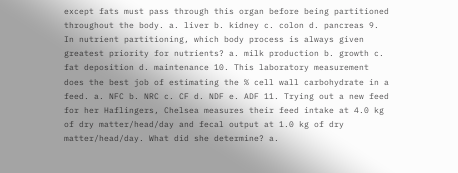except fats must pass through this organ before being partitioned throughout the body. a. liver b. kidney c. colon d. pancreas 9. In nutrient partitioning, which body process is always given greatest priority for nutrients? a. milk production b. growth c. fat deposition d. maintenance 10. This laboratory measurement does the best job of estimating the % cell wall carbohydrate in a feed. a. NFC b. NRC c. CF d. NDF e. ADF 11. Trying out a new feed for her Haflingers, Chelsea measures their feed intake at 4.0 kg of dry matter/head/day and fecal output at 1.0 kg of dry matter/head/day. What did she determine? a.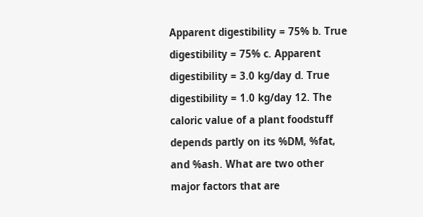Apparent digestibility = 75% b. True digestibility = 75% c. Apparent digestibility = 3.0 kg/day d. True digestibility = 1.0 kg/day 12. The caloric value of a plant foodstuff depends partly on its %DM, %fat, and %ash. What are two other major factors that are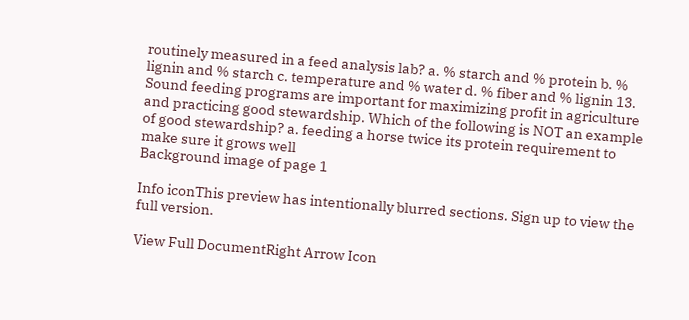routinely measured in a feed analysis lab? a. % starch and % protein b. % lignin and % starch c. temperature and % water d. % fiber and % lignin 13. Sound feeding programs are important for maximizing profit in agriculture and practicing good stewardship. Which of the following is NOT an example of good stewardship? a. feeding a horse twice its protein requirement to make sure it grows well
Background image of page 1

Info iconThis preview has intentionally blurred sections. Sign up to view the full version.

View Full DocumentRight Arrow Icon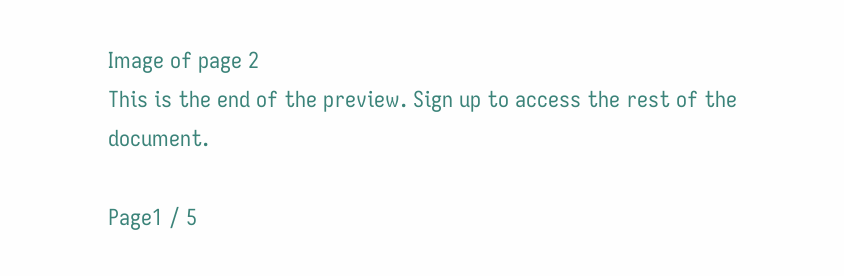Image of page 2
This is the end of the preview. Sign up to access the rest of the document.

Page1 / 5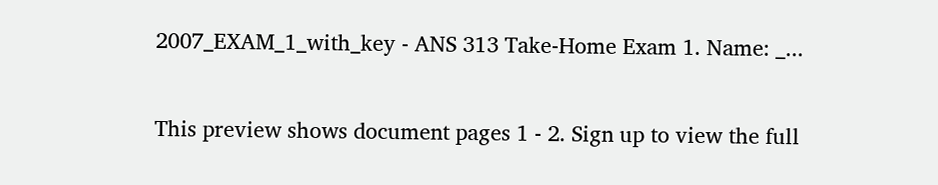2007_EXAM_1_with_key - ANS 313 Take-Home Exam 1. Name: _...

This preview shows document pages 1 - 2. Sign up to view the full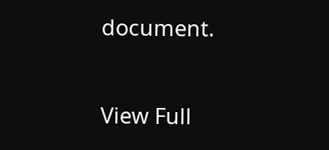document.

View Full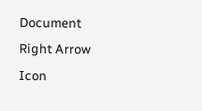Document Right Arrow Icon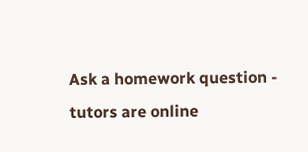Ask a homework question - tutors are online